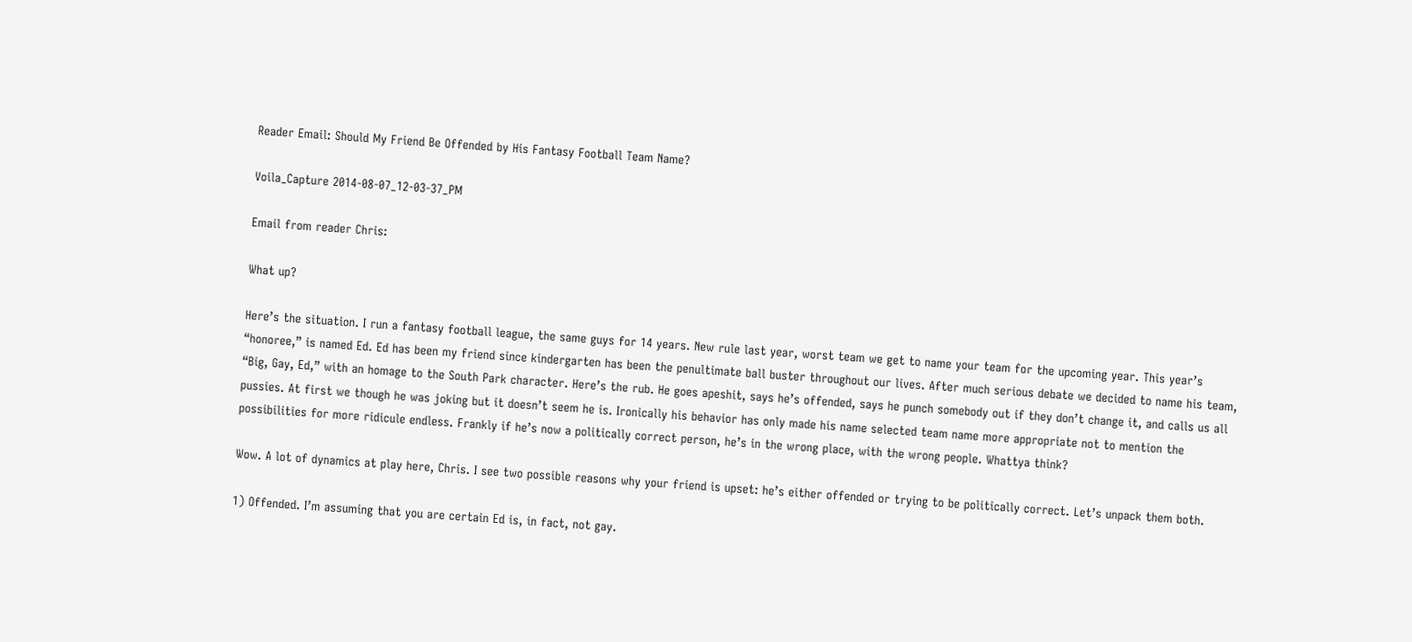Reader Email: Should My Friend Be Offended by His Fantasy Football Team Name?

Voila_Capture 2014-08-07_12-03-37_PM

Email from reader Chris:

What up?

Here’s the situation. I run a fantasy football league, the same guys for 14 years. New rule last year, worst team we get to name your team for the upcoming year. This year’s “honoree,” is named Ed. Ed has been my friend since kindergarten has been the penultimate ball buster throughout our lives. After much serious debate we decided to name his team, “Big, Gay, Ed,” with an homage to the South Park character. Here’s the rub. He goes apeshit, says he’s offended, says he punch somebody out if they don’t change it, and calls us all pussies. At first we though he was joking but it doesn’t seem he is. Ironically his behavior has only made his name selected team name more appropriate not to mention the possibilities for more ridicule endless. Frankly if he’s now a politically correct person, he’s in the wrong place, with the wrong people. Whattya think?

Wow. A lot of dynamics at play here, Chris. I see two possible reasons why your friend is upset: he’s either offended or trying to be politically correct. Let’s unpack them both.

1) Offended. I’m assuming that you are certain Ed is, in fact, not gay.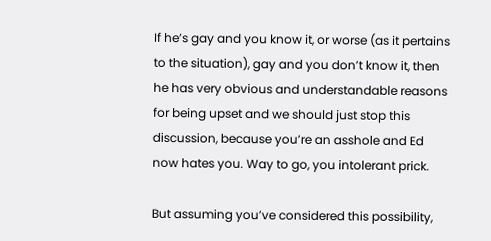If he’s gay and you know it, or worse (as it pertains to the situation), gay and you don’t know it, then he has very obvious and understandable reasons for being upset and we should just stop this discussion, because you’re an asshole and Ed now hates you. Way to go, you intolerant prick.

But assuming you’ve considered this possibility,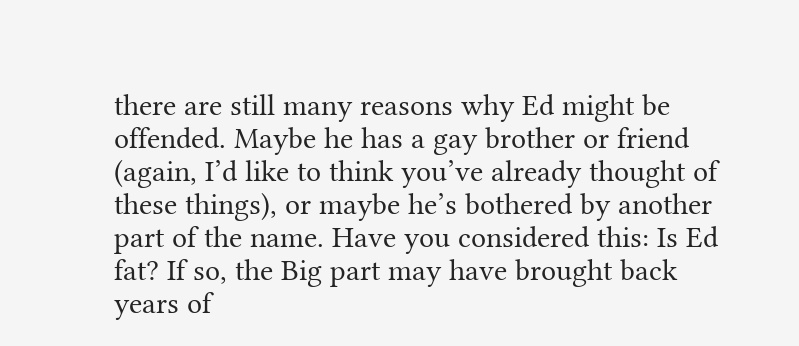there are still many reasons why Ed might be offended. Maybe he has a gay brother or friend (again, I’d like to think you’ve already thought of these things), or maybe he’s bothered by another part of the name. Have you considered this: Is Ed fat? If so, the Big part may have brought back years of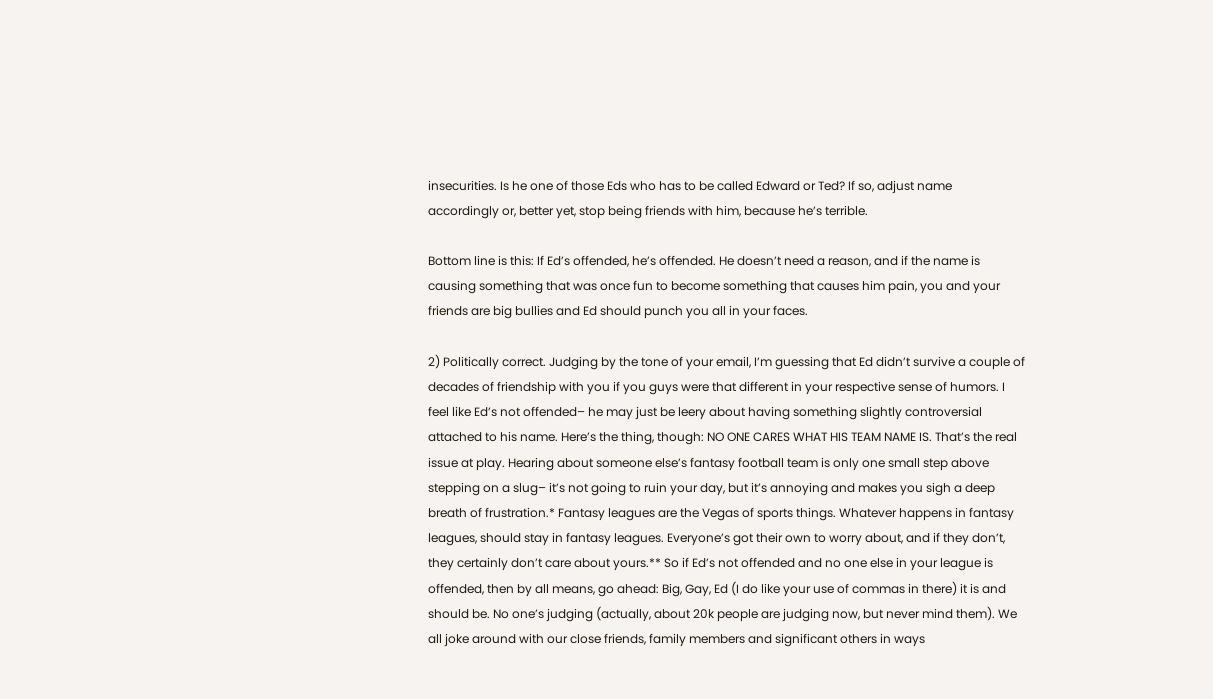insecurities. Is he one of those Eds who has to be called Edward or Ted? If so, adjust name accordingly or, better yet, stop being friends with him, because he’s terrible.

Bottom line is this: If Ed’s offended, he’s offended. He doesn’t need a reason, and if the name is causing something that was once fun to become something that causes him pain, you and your friends are big bullies and Ed should punch you all in your faces.

2) Politically correct. Judging by the tone of your email, I’m guessing that Ed didn’t survive a couple of decades of friendship with you if you guys were that different in your respective sense of humors. I feel like Ed’s not offended– he may just be leery about having something slightly controversial attached to his name. Here’s the thing, though: NO ONE CARES WHAT HIS TEAM NAME IS. That’s the real issue at play. Hearing about someone else’s fantasy football team is only one small step above stepping on a slug– it’s not going to ruin your day, but it’s annoying and makes you sigh a deep breath of frustration.* Fantasy leagues are the Vegas of sports things. Whatever happens in fantasy leagues, should stay in fantasy leagues. Everyone’s got their own to worry about, and if they don’t, they certainly don’t care about yours.** So if Ed’s not offended and no one else in your league is offended, then by all means, go ahead: Big, Gay, Ed (I do like your use of commas in there) it is and should be. No one’s judging (actually, about 20k people are judging now, but never mind them). We all joke around with our close friends, family members and significant others in ways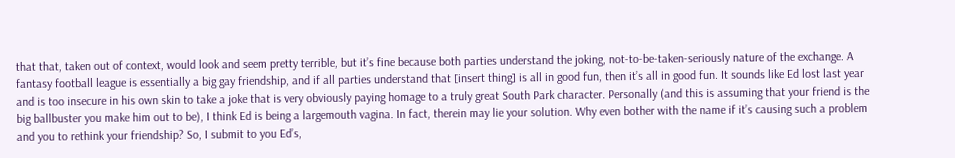that that, taken out of context, would look and seem pretty terrible, but it’s fine because both parties understand the joking, not-to-be-taken-seriously nature of the exchange. A fantasy football league is essentially a big gay friendship, and if all parties understand that [insert thing] is all in good fun, then it’s all in good fun. It sounds like Ed lost last year and is too insecure in his own skin to take a joke that is very obviously paying homage to a truly great South Park character. Personally (and this is assuming that your friend is the big ballbuster you make him out to be), I think Ed is being a largemouth vagina. In fact, therein may lie your solution. Why even bother with the name if it’s causing such a problem and you to rethink your friendship? So, I submit to you Ed’s,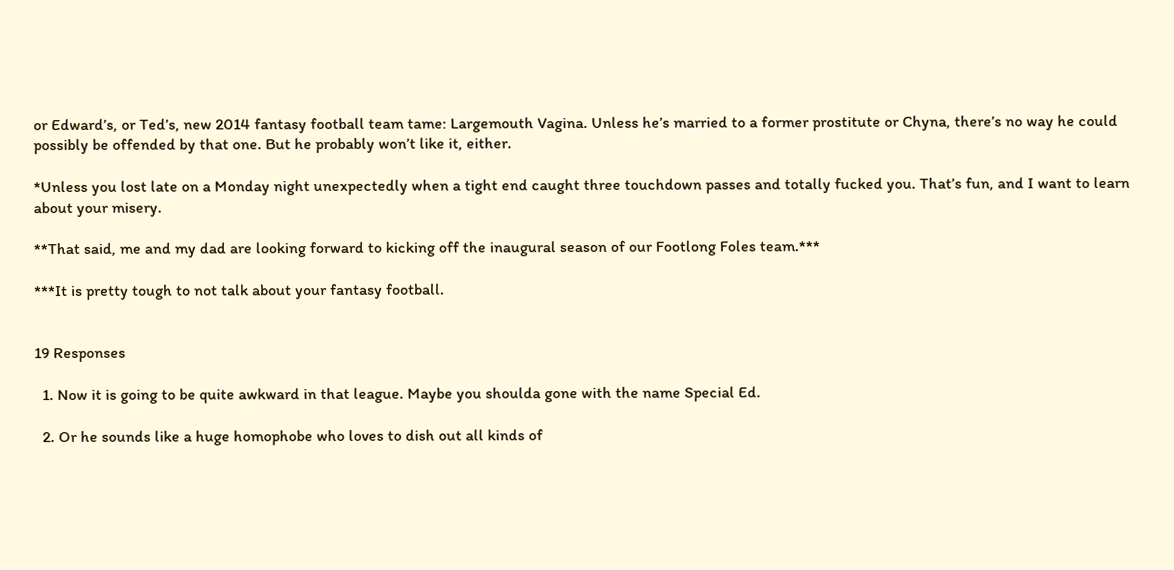or Edward’s, or Ted’s, new 2014 fantasy football team tame: Largemouth Vagina. Unless he’s married to a former prostitute or Chyna, there’s no way he could possibly be offended by that one. But he probably won’t like it, either.

*Unless you lost late on a Monday night unexpectedly when a tight end caught three touchdown passes and totally fucked you. That’s fun, and I want to learn about your misery.

**That said, me and my dad are looking forward to kicking off the inaugural season of our Footlong Foles team.***

***It is pretty tough to not talk about your fantasy football.


19 Responses

  1. Now it is going to be quite awkward in that league. Maybe you shoulda gone with the name Special Ed.

  2. Or he sounds like a huge homophobe who loves to dish out all kinds of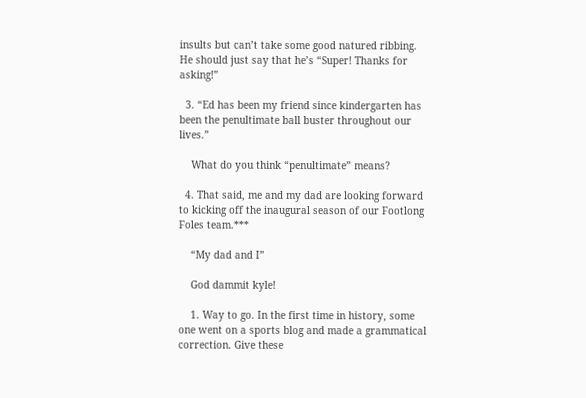insults but can’t take some good natured ribbing. He should just say that he’s “Super! Thanks for asking!”

  3. “Ed has been my friend since kindergarten has been the penultimate ball buster throughout our lives.”

    What do you think “penultimate” means?

  4. That said, me and my dad are looking forward to kicking off the inaugural season of our Footlong Foles team.***

    “My dad and I”

    God dammit kyle!

    1. Way to go. In the first time in history, some one went on a sports blog and made a grammatical correction. Give these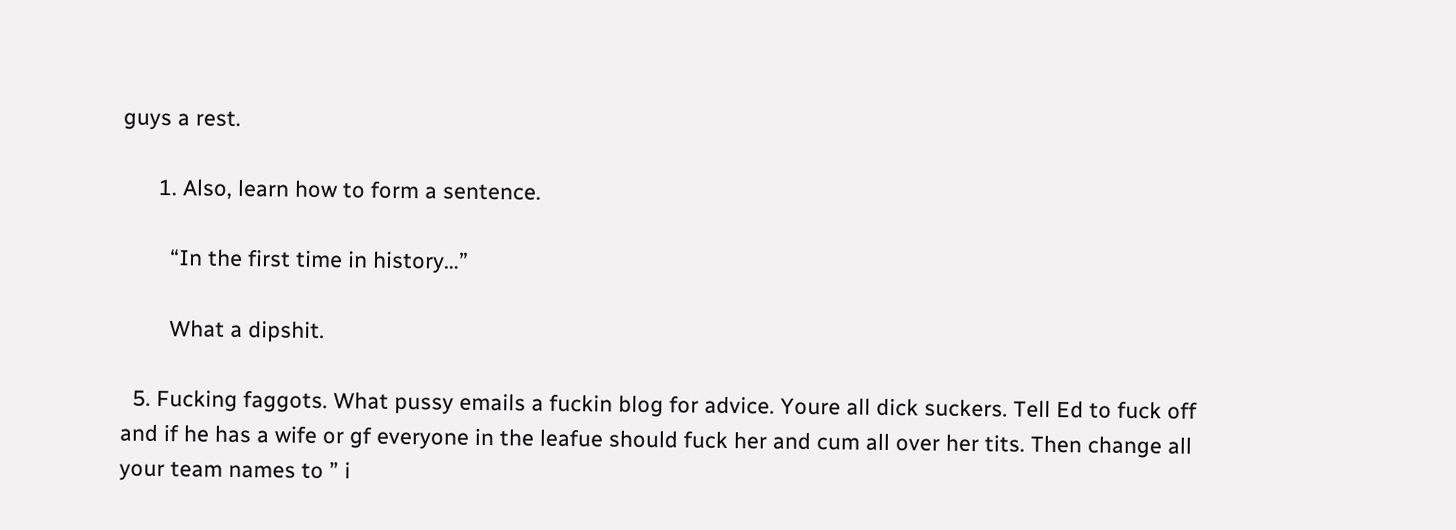guys a rest.

      1. Also, learn how to form a sentence.

        “In the first time in history…”

        What a dipshit.

  5. Fucking faggots. What pussy emails a fuckin blog for advice. Youre all dick suckers. Tell Ed to fuck off and if he has a wife or gf everyone in the leafue should fuck her and cum all over her tits. Then change all your team names to ” i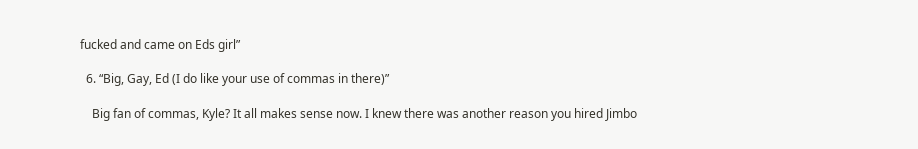fucked and came on Eds girl”

  6. “Big, Gay, Ed (I do like your use of commas in there)”

    Big fan of commas, Kyle? It all makes sense now. I knew there was another reason you hired Jimbo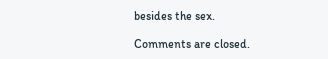besides the sex.

Comments are closed.